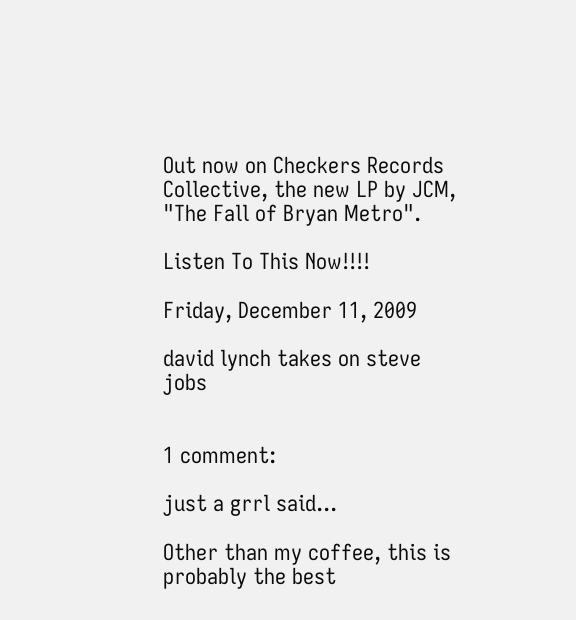Out now on Checkers Records Collective, the new LP by JCM, "The Fall of Bryan Metro".

Listen To This Now!!!!

Friday, December 11, 2009

david lynch takes on steve jobs


1 comment:

just a grrl said...

Other than my coffee, this is probably the best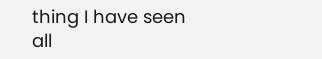thing I have seen all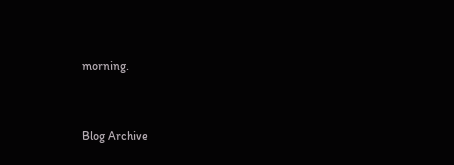morning.


Blog Archive